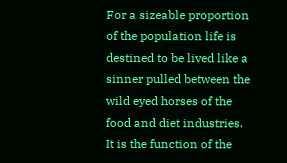For a sizeable proportion of the population life is destined to be lived like a sinner pulled between the wild eyed horses of the food and diet industries. It is the function of the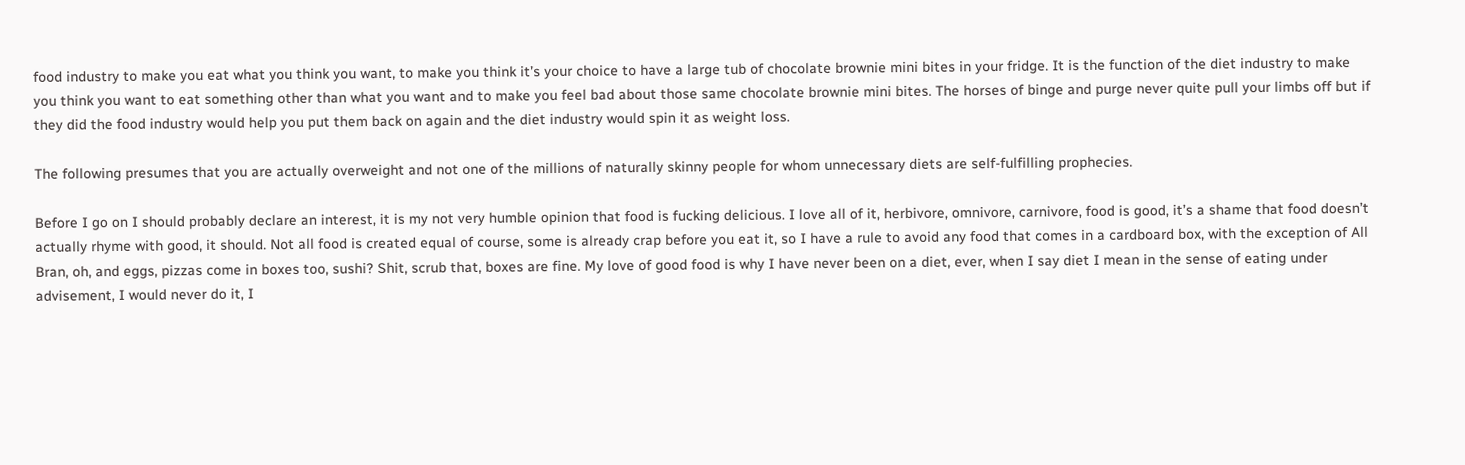food industry to make you eat what you think you want, to make you think it’s your choice to have a large tub of chocolate brownie mini bites in your fridge. It is the function of the diet industry to make you think you want to eat something other than what you want and to make you feel bad about those same chocolate brownie mini bites. The horses of binge and purge never quite pull your limbs off but if they did the food industry would help you put them back on again and the diet industry would spin it as weight loss.

The following presumes that you are actually overweight and not one of the millions of naturally skinny people for whom unnecessary diets are self-fulfilling prophecies.

Before I go on I should probably declare an interest, it is my not very humble opinion that food is fucking delicious. I love all of it, herbivore, omnivore, carnivore, food is good, it’s a shame that food doesn’t actually rhyme with good, it should. Not all food is created equal of course, some is already crap before you eat it, so I have a rule to avoid any food that comes in a cardboard box, with the exception of All Bran, oh, and eggs, pizzas come in boxes too, sushi? Shit, scrub that, boxes are fine. My love of good food is why I have never been on a diet, ever, when I say diet I mean in the sense of eating under advisement, I would never do it, I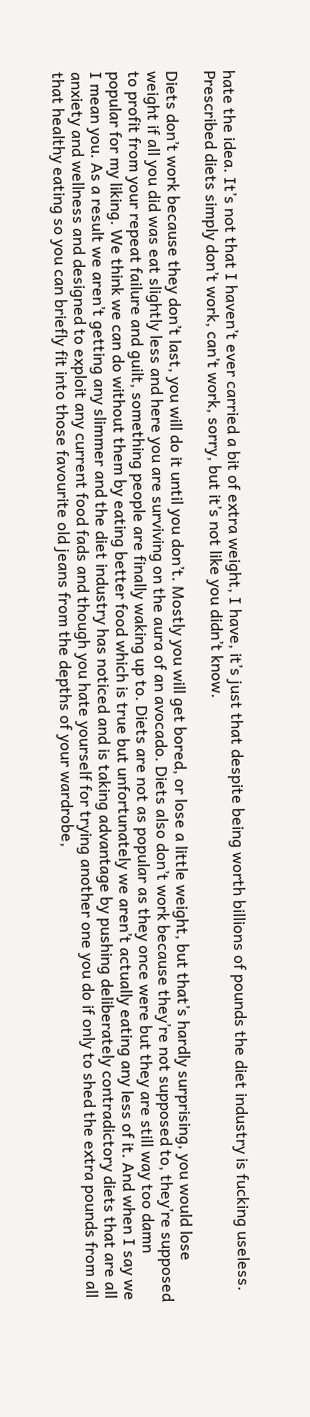hate the idea. It’s not that I haven’t ever carried a bit of extra weight, I have, it’s just that despite being worth billions of pounds the diet industry is fucking useless. Prescribed diets simply don’t work, can’t work, sorry, but it’s not like you didn’t know.

Diets don’t work because they don’t last, you will do it until you don’t. Mostly you will get bored, or lose a little weight, but that’s hardly surprising, you would lose weight if all you did was eat slightly less and here you are surviving on the aura of an avocado. Diets also don’t work because they’re not supposed to, they’re supposed to profit from your repeat failure and guilt, something people are finally waking up to. Diets are not as popular as they once were but they are still way too damn popular for my liking. We think we can do without them by eating better food which is true but unfortunately we aren’t actually eating any less of it. And when I say we I mean you. As a result we aren’t getting any slimmer and the diet industry has noticed and is taking advantage by pushing deliberately contradictory diets that are all anxiety and wellness and designed to exploit any current food fads and though you hate yourself for trying another one you do if only to shed the extra pounds from all that healthy eating so you can briefly fit into those favourite old jeans from the depths of your wardrobe,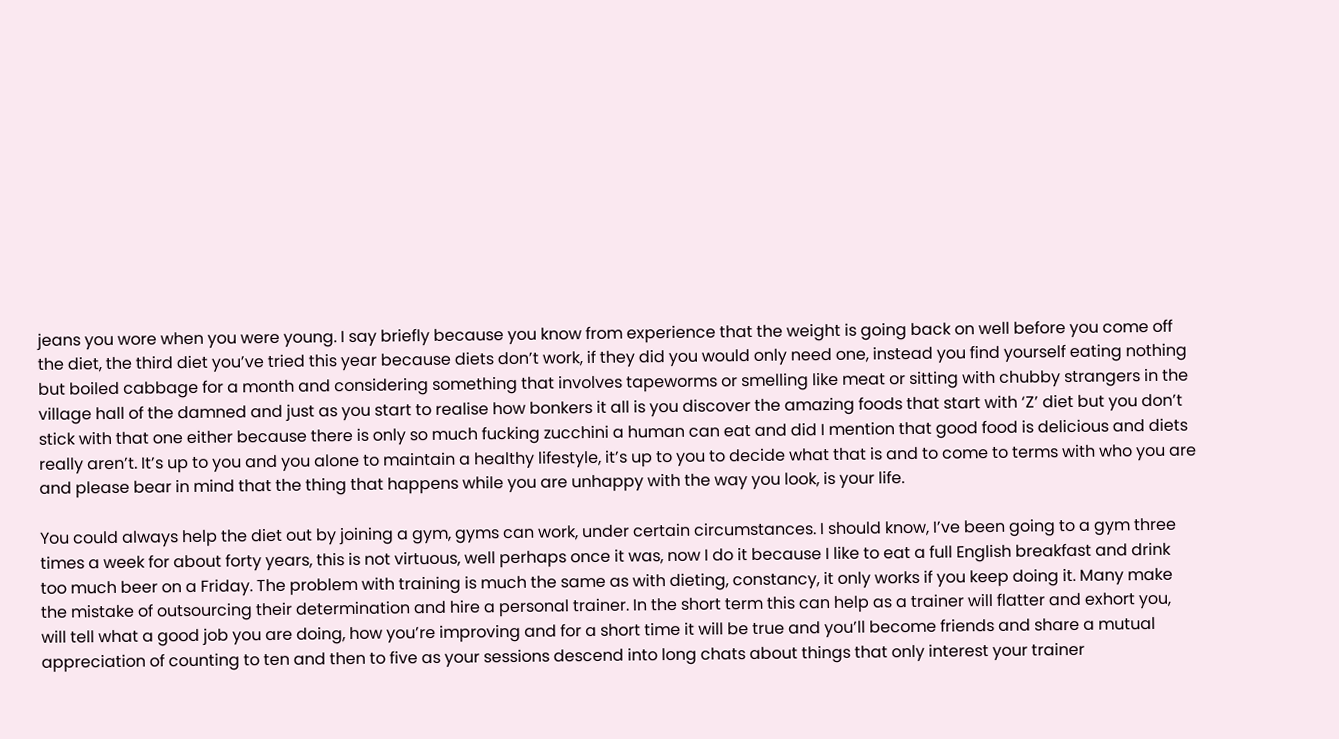jeans you wore when you were young. I say briefly because you know from experience that the weight is going back on well before you come off the diet, the third diet you’ve tried this year because diets don’t work, if they did you would only need one, instead you find yourself eating nothing but boiled cabbage for a month and considering something that involves tapeworms or smelling like meat or sitting with chubby strangers in the village hall of the damned and just as you start to realise how bonkers it all is you discover the amazing foods that start with ‘Z’ diet but you don’t stick with that one either because there is only so much fucking zucchini a human can eat and did I mention that good food is delicious and diets really aren’t. It’s up to you and you alone to maintain a healthy lifestyle, it’s up to you to decide what that is and to come to terms with who you are and please bear in mind that the thing that happens while you are unhappy with the way you look, is your life.

You could always help the diet out by joining a gym, gyms can work, under certain circumstances. I should know, I’ve been going to a gym three times a week for about forty years, this is not virtuous, well perhaps once it was, now I do it because I like to eat a full English breakfast and drink too much beer on a Friday. The problem with training is much the same as with dieting, constancy, it only works if you keep doing it. Many make the mistake of outsourcing their determination and hire a personal trainer. In the short term this can help as a trainer will flatter and exhort you, will tell what a good job you are doing, how you’re improving and for a short time it will be true and you’ll become friends and share a mutual appreciation of counting to ten and then to five as your sessions descend into long chats about things that only interest your trainer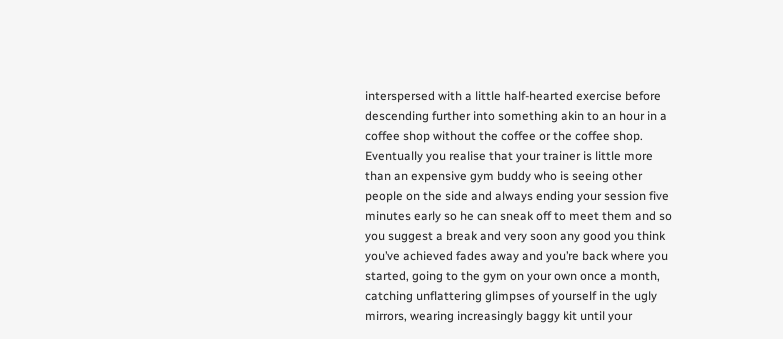interspersed with a little half-hearted exercise before descending further into something akin to an hour in a coffee shop without the coffee or the coffee shop. Eventually you realise that your trainer is little more than an expensive gym buddy who is seeing other people on the side and always ending your session five minutes early so he can sneak off to meet them and so you suggest a break and very soon any good you think you’ve achieved fades away and you’re back where you started, going to the gym on your own once a month, catching unflattering glimpses of yourself in the ugly mirrors, wearing increasingly baggy kit until your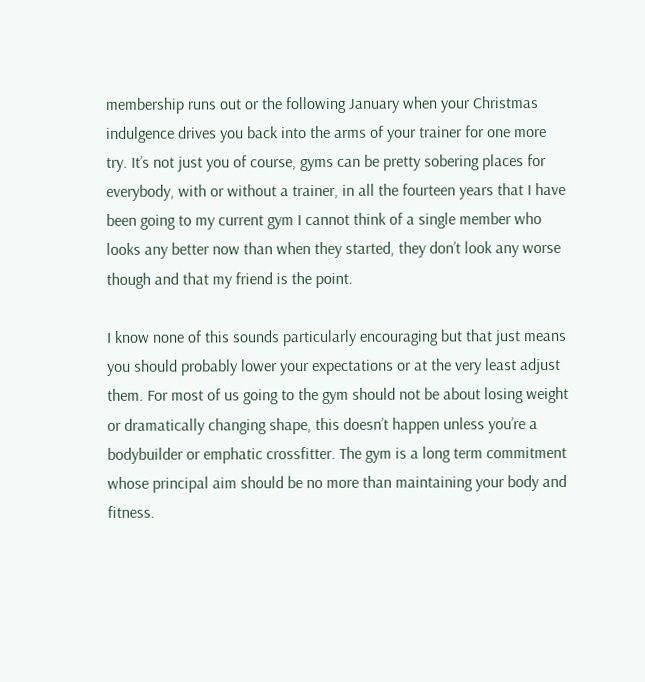membership runs out or the following January when your Christmas indulgence drives you back into the arms of your trainer for one more try. It’s not just you of course, gyms can be pretty sobering places for everybody, with or without a trainer, in all the fourteen years that I have been going to my current gym I cannot think of a single member who looks any better now than when they started, they don’t look any worse though and that my friend is the point.

I know none of this sounds particularly encouraging but that just means you should probably lower your expectations or at the very least adjust them. For most of us going to the gym should not be about losing weight or dramatically changing shape, this doesn’t happen unless you’re a bodybuilder or emphatic crossfitter. The gym is a long term commitment whose principal aim should be no more than maintaining your body and fitness.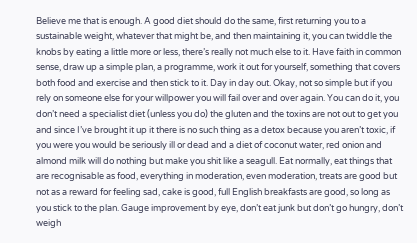Believe me that is enough. A good diet should do the same, first returning you to a sustainable weight, whatever that might be, and then maintaining it, you can twiddle the knobs by eating a little more or less, there’s really not much else to it. Have faith in common sense, draw up a simple plan, a programme, work it out for yourself, something that covers both food and exercise and then stick to it. Day in day out. Okay, not so simple but if you rely on someone else for your willpower you will fail over and over again. You can do it, you don’t need a specialist diet (unless you do) the gluten and the toxins are not out to get you and since I’ve brought it up it there is no such thing as a detox because you aren’t toxic, if you were you would be seriously ill or dead and a diet of coconut water, red onion and almond milk will do nothing but make you shit like a seagull. Eat normally, eat things that are recognisable as food, everything in moderation, even moderation, treats are good but not as a reward for feeling sad, cake is good, full English breakfasts are good, so long as you stick to the plan. Gauge improvement by eye, don’t eat junk but don’t go hungry, don’t weigh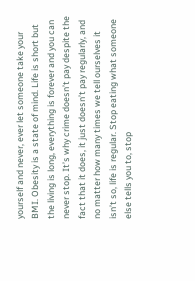yourself and never, ever let someone take your BMI. Obesity is a state of mind. Life is short but the living is long, everything is forever and you can never stop. It’s why crime doesn’t pay despite the fact that it does, it just doesn’t pay regularly, and no matter how many times we tell ourselves it isn’t so, life is regular. Stop eating what someone else tells you to, stop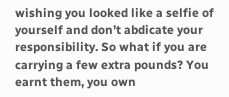wishing you looked like a selfie of yourself and don’t abdicate your responsibility. So what if you are carrying a few extra pounds? You earnt them, you own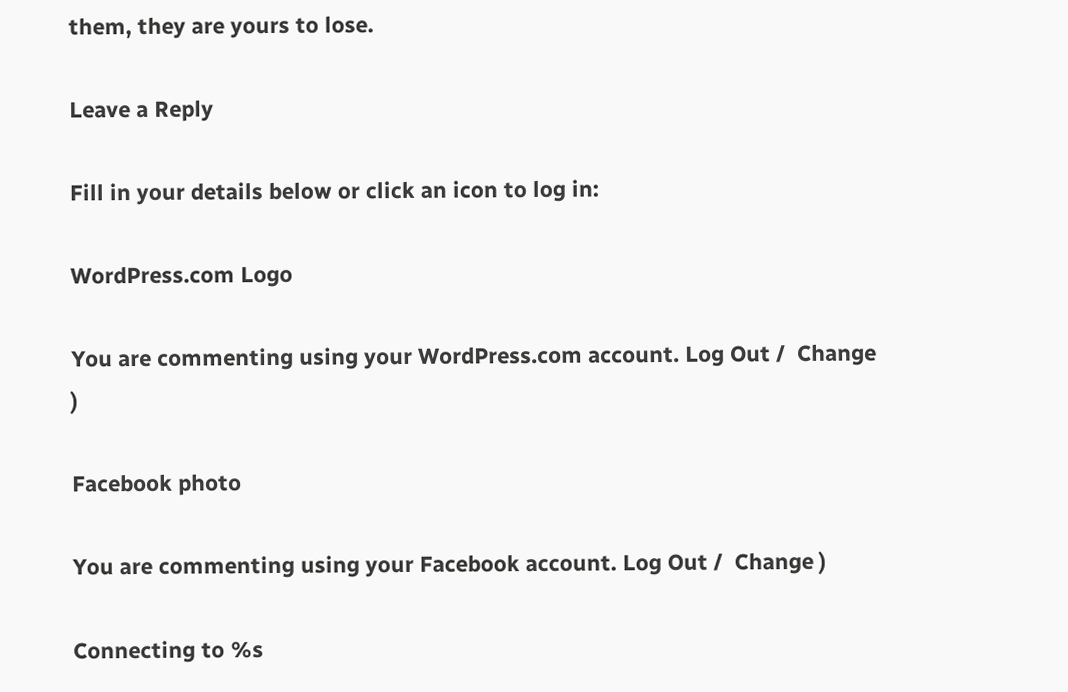them, they are yours to lose.

Leave a Reply

Fill in your details below or click an icon to log in:

WordPress.com Logo

You are commenting using your WordPress.com account. Log Out /  Change )

Facebook photo

You are commenting using your Facebook account. Log Out /  Change )

Connecting to %s